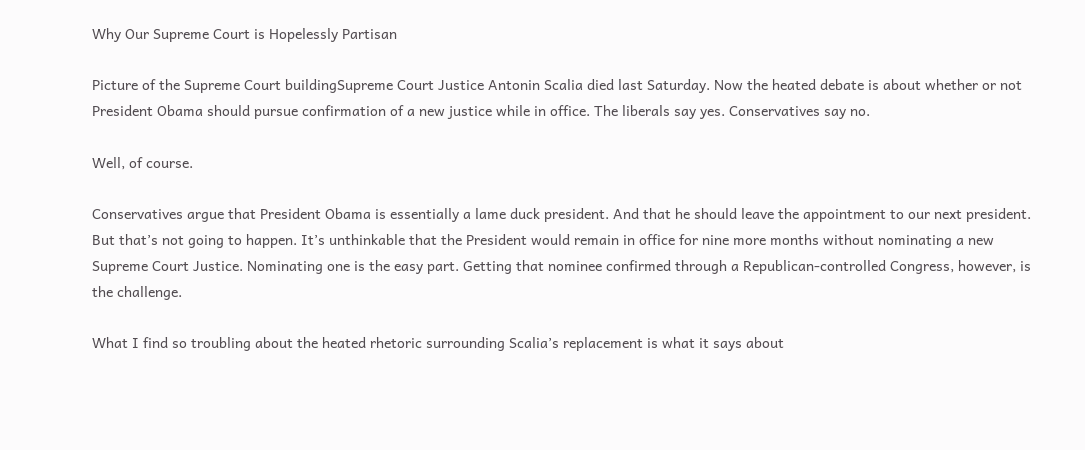Why Our Supreme Court is Hopelessly Partisan

Picture of the Supreme Court buildingSupreme Court Justice Antonin Scalia died last Saturday. Now the heated debate is about whether or not President Obama should pursue confirmation of a new justice while in office. The liberals say yes. Conservatives say no.

Well, of course.

Conservatives argue that President Obama is essentially a lame duck president. And that he should leave the appointment to our next president. But that’s not going to happen. It’s unthinkable that the President would remain in office for nine more months without nominating a new Supreme Court Justice. Nominating one is the easy part. Getting that nominee confirmed through a Republican-controlled Congress, however, is the challenge.

What I find so troubling about the heated rhetoric surrounding Scalia’s replacement is what it says about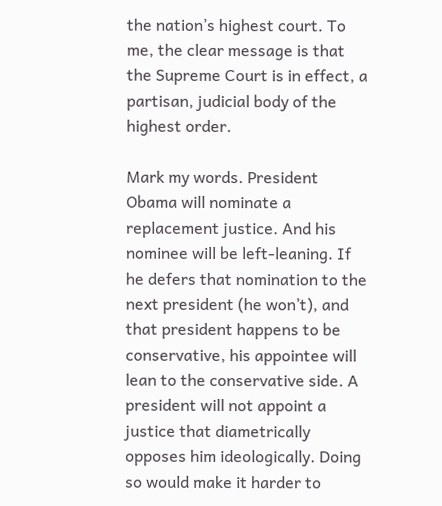the nation’s highest court. To me, the clear message is that the Supreme Court is in effect, a partisan, judicial body of the highest order.

Mark my words. President Obama will nominate a replacement justice. And his nominee will be left-leaning. If he defers that nomination to the next president (he won’t), and that president happens to be conservative, his appointee will lean to the conservative side. A  president will not appoint a justice that diametrically opposes him ideologically. Doing so would make it harder to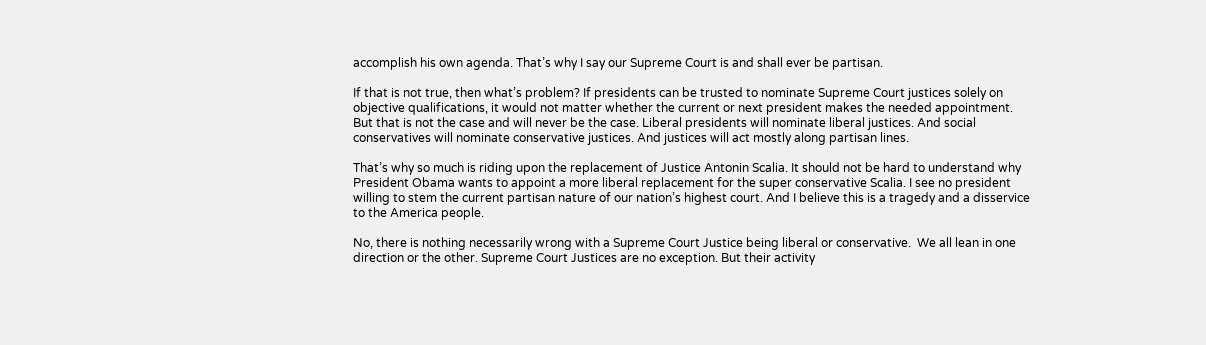accomplish his own agenda. That’s why I say our Supreme Court is and shall ever be partisan.

If that is not true, then what’s problem? If presidents can be trusted to nominate Supreme Court justices solely on objective qualifications, it would not matter whether the current or next president makes the needed appointment. But that is not the case and will never be the case. Liberal presidents will nominate liberal justices. And social conservatives will nominate conservative justices. And justices will act mostly along partisan lines.

That’s why so much is riding upon the replacement of Justice Antonin Scalia. It should not be hard to understand why President Obama wants to appoint a more liberal replacement for the super conservative Scalia. I see no president willing to stem the current partisan nature of our nation’s highest court. And I believe this is a tragedy and a disservice to the America people.

No, there is nothing necessarily wrong with a Supreme Court Justice being liberal or conservative.  We all lean in one direction or the other. Supreme Court Justices are no exception. But their activity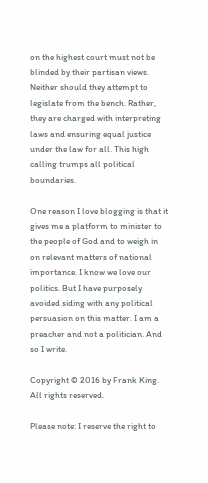on the highest court must not be blinded by their partisan views. Neither should they attempt to legislate from the bench. Rather, they are charged with interpreting laws and ensuring equal justice under the law for all. This high calling trumps all political boundaries.

One reason I love blogging is that it gives me a platform to minister to the people of God and to weigh in on relevant matters of national importance. I know we love our politics. But I have purposely avoided siding with any political persuasion on this matter. I am a preacher and not a politician. And so I write.

Copyright © 2016 by Frank King. All rights reserved.

Please note: I reserve the right to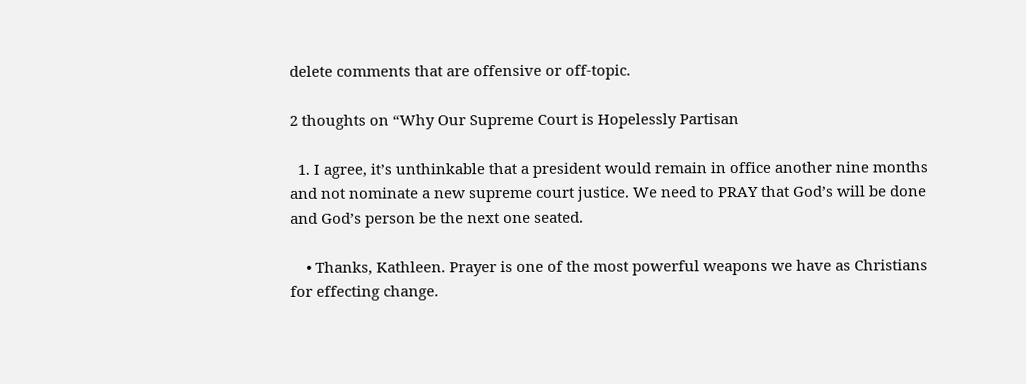delete comments that are offensive or off-topic.

2 thoughts on “Why Our Supreme Court is Hopelessly Partisan

  1. I agree, it’s unthinkable that a president would remain in office another nine months and not nominate a new supreme court justice. We need to PRAY that God’s will be done and God’s person be the next one seated.

    • Thanks, Kathleen. Prayer is one of the most powerful weapons we have as Christians for effecting change.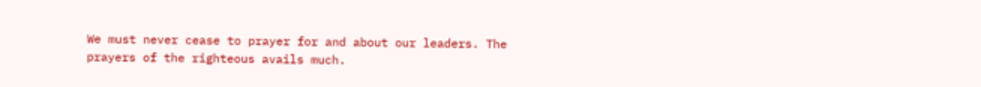We must never cease to prayer for and about our leaders. The prayers of the righteous avails much.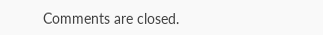Comments are closed.